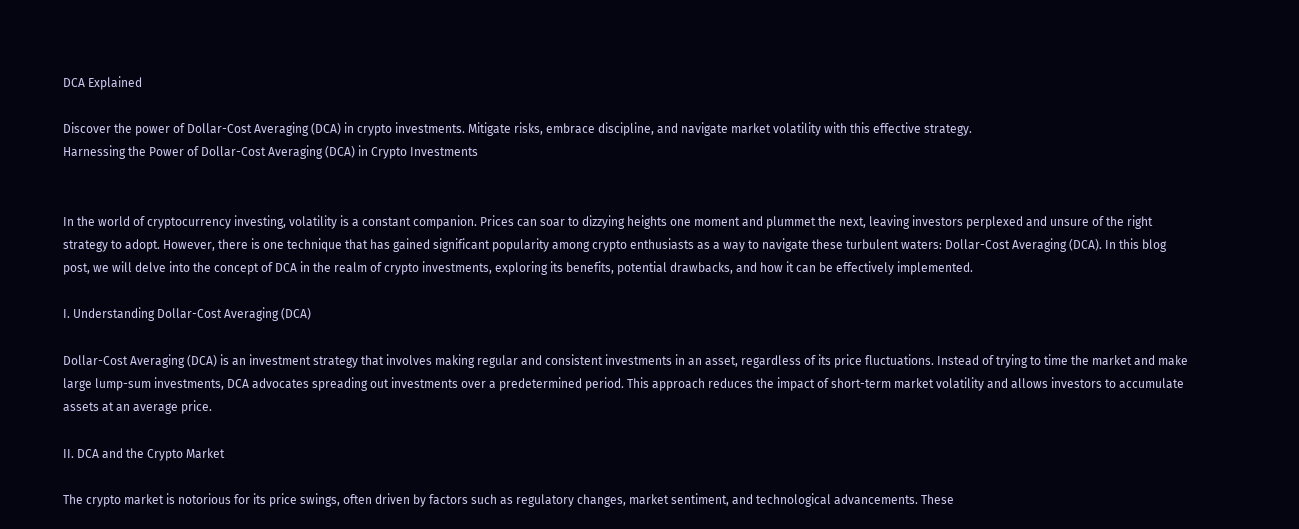DCA Explained

Discover the power of Dollar-Cost Averaging (DCA) in crypto investments. Mitigate risks, embrace discipline, and navigate market volatility with this effective strategy.
Harnessing the Power of Dollar-Cost Averaging (DCA) in Crypto Investments


In the world of cryptocurrency investing, volatility is a constant companion. Prices can soar to dizzying heights one moment and plummet the next, leaving investors perplexed and unsure of the right strategy to adopt. However, there is one technique that has gained significant popularity among crypto enthusiasts as a way to navigate these turbulent waters: Dollar-Cost Averaging (DCA). In this blog post, we will delve into the concept of DCA in the realm of crypto investments, exploring its benefits, potential drawbacks, and how it can be effectively implemented.

I. Understanding Dollar-Cost Averaging (DCA)

Dollar-Cost Averaging (DCA) is an investment strategy that involves making regular and consistent investments in an asset, regardless of its price fluctuations. Instead of trying to time the market and make large lump-sum investments, DCA advocates spreading out investments over a predetermined period. This approach reduces the impact of short-term market volatility and allows investors to accumulate assets at an average price.

II. DCA and the Crypto Market

The crypto market is notorious for its price swings, often driven by factors such as regulatory changes, market sentiment, and technological advancements. These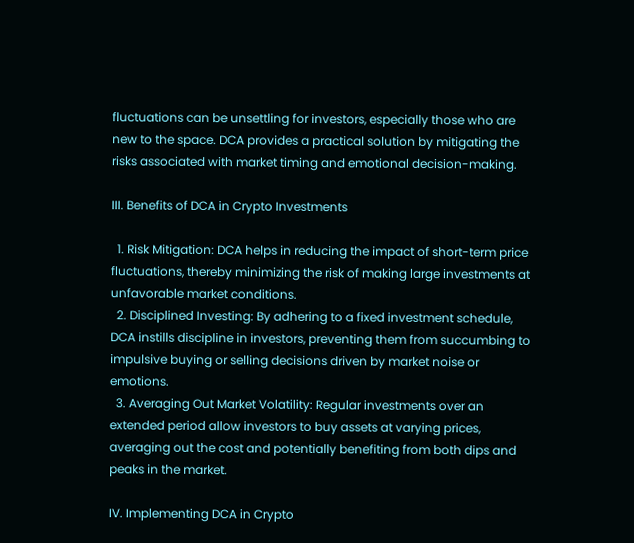fluctuations can be unsettling for investors, especially those who are new to the space. DCA provides a practical solution by mitigating the risks associated with market timing and emotional decision-making.

III. Benefits of DCA in Crypto Investments

  1. Risk Mitigation: DCA helps in reducing the impact of short-term price fluctuations, thereby minimizing the risk of making large investments at unfavorable market conditions.
  2. Disciplined Investing: By adhering to a fixed investment schedule, DCA instills discipline in investors, preventing them from succumbing to impulsive buying or selling decisions driven by market noise or emotions.
  3. Averaging Out Market Volatility: Regular investments over an extended period allow investors to buy assets at varying prices, averaging out the cost and potentially benefiting from both dips and peaks in the market.

IV. Implementing DCA in Crypto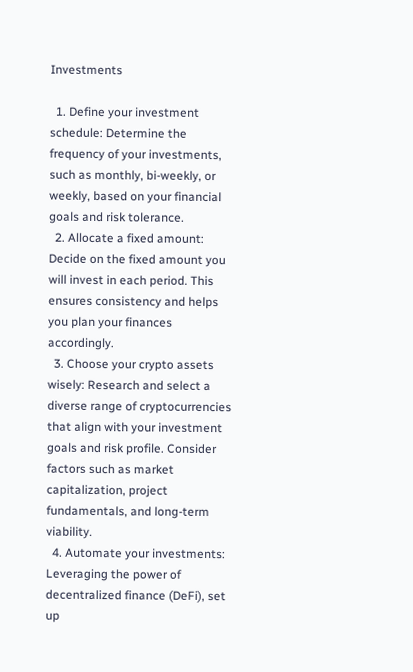Investments

  1. Define your investment schedule: Determine the frequency of your investments, such as monthly, bi-weekly, or weekly, based on your financial goals and risk tolerance.
  2. Allocate a fixed amount: Decide on the fixed amount you will invest in each period. This ensures consistency and helps you plan your finances accordingly.
  3. Choose your crypto assets wisely: Research and select a diverse range of cryptocurrencies that align with your investment goals and risk profile. Consider factors such as market capitalization, project fundamentals, and long-term viability.
  4. Automate your investments: Leveraging the power of decentralized finance (DeFi), set up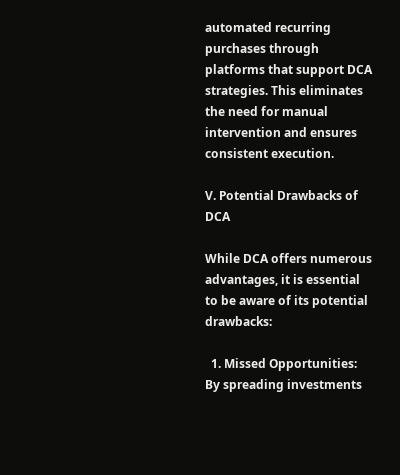automated recurring purchases through platforms that support DCA strategies. This eliminates the need for manual intervention and ensures consistent execution.

V. Potential Drawbacks of DCA

While DCA offers numerous advantages, it is essential to be aware of its potential drawbacks:

  1. Missed Opportunities: By spreading investments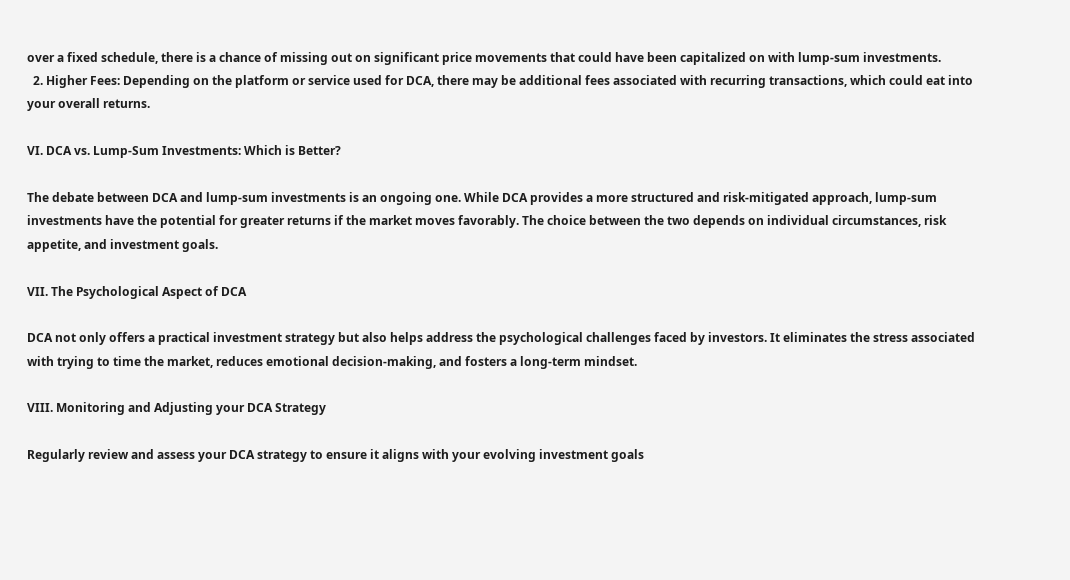over a fixed schedule, there is a chance of missing out on significant price movements that could have been capitalized on with lump-sum investments.
  2. Higher Fees: Depending on the platform or service used for DCA, there may be additional fees associated with recurring transactions, which could eat into your overall returns.

VI. DCA vs. Lump-Sum Investments: Which is Better?

The debate between DCA and lump-sum investments is an ongoing one. While DCA provides a more structured and risk-mitigated approach, lump-sum investments have the potential for greater returns if the market moves favorably. The choice between the two depends on individual circumstances, risk appetite, and investment goals.

VII. The Psychological Aspect of DCA

DCA not only offers a practical investment strategy but also helps address the psychological challenges faced by investors. It eliminates the stress associated with trying to time the market, reduces emotional decision-making, and fosters a long-term mindset.

VIII. Monitoring and Adjusting your DCA Strategy

Regularly review and assess your DCA strategy to ensure it aligns with your evolving investment goals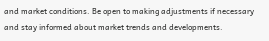and market conditions. Be open to making adjustments if necessary and stay informed about market trends and developments.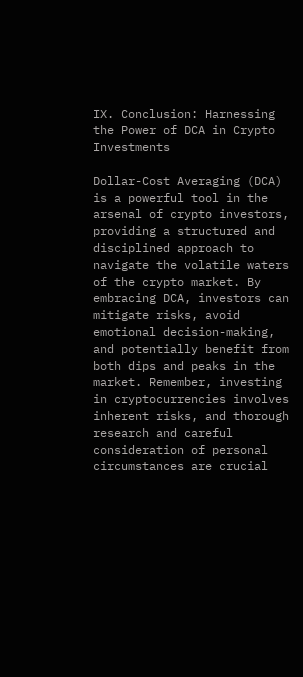IX. Conclusion: Harnessing the Power of DCA in Crypto Investments

Dollar-Cost Averaging (DCA) is a powerful tool in the arsenal of crypto investors, providing a structured and disciplined approach to navigate the volatile waters of the crypto market. By embracing DCA, investors can mitigate risks, avoid emotional decision-making, and potentially benefit from both dips and peaks in the market. Remember, investing in cryptocurrencies involves inherent risks, and thorough research and careful consideration of personal circumstances are crucial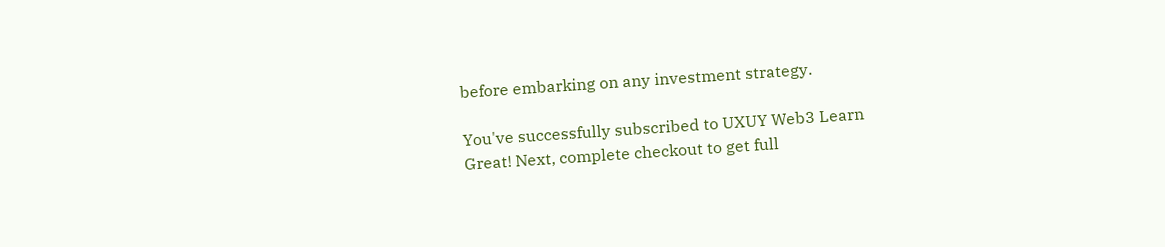before embarking on any investment strategy.

You've successfully subscribed to UXUY Web3 Learn
Great! Next, complete checkout to get full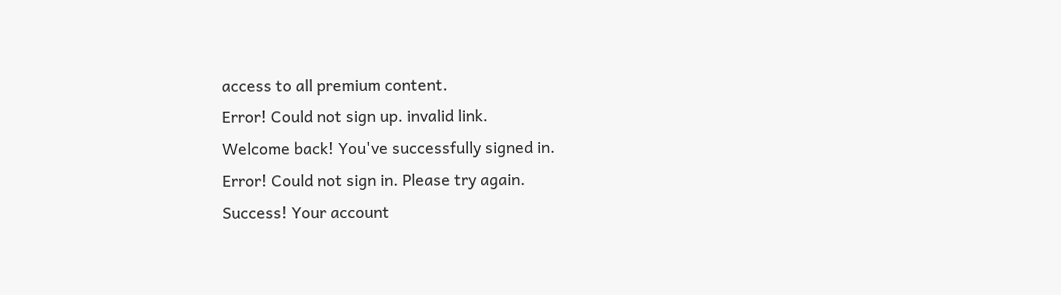access to all premium content.
Error! Could not sign up. invalid link.
Welcome back! You've successfully signed in.
Error! Could not sign in. Please try again.
Success! Your account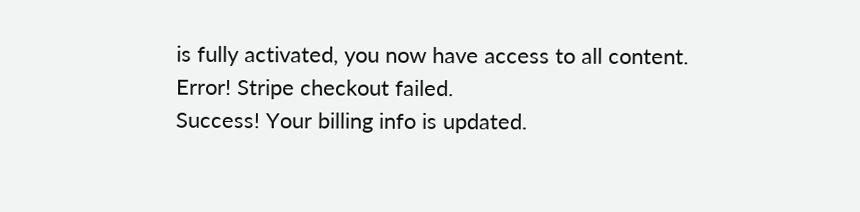is fully activated, you now have access to all content.
Error! Stripe checkout failed.
Success! Your billing info is updated.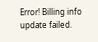Error! Billing info update failed.